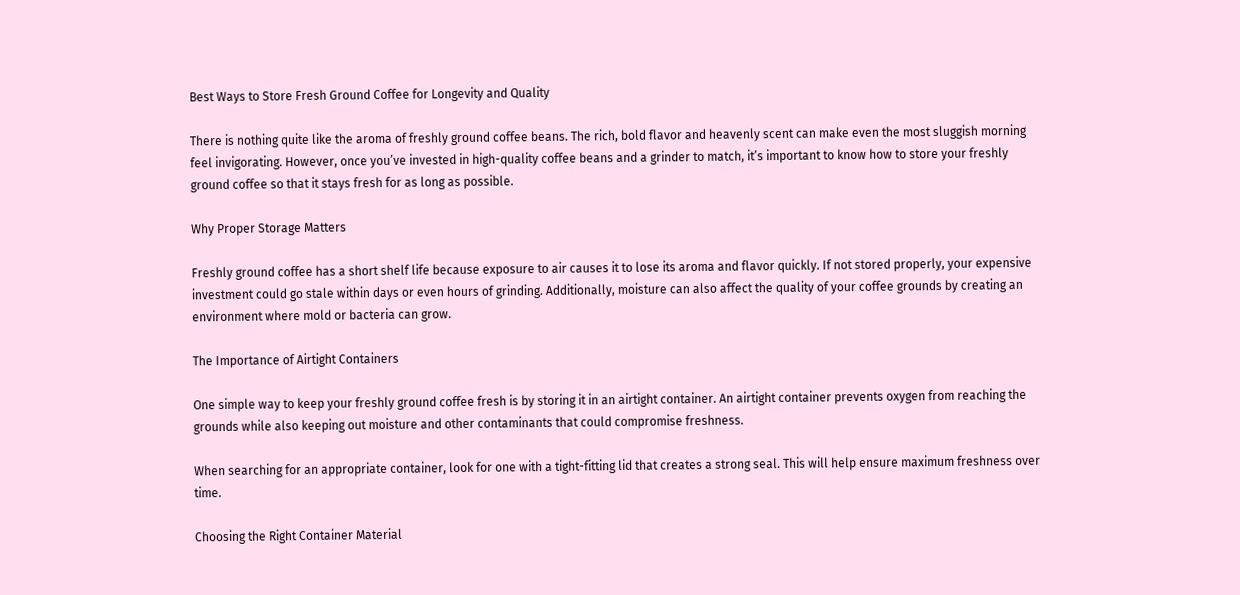Best Ways to Store Fresh Ground Coffee for Longevity and Quality

There is nothing quite like the aroma of freshly ground coffee beans. The rich, bold flavor and heavenly scent can make even the most sluggish morning feel invigorating. However, once you’ve invested in high-quality coffee beans and a grinder to match, it’s important to know how to store your freshly ground coffee so that it stays fresh for as long as possible.

Why Proper Storage Matters

Freshly ground coffee has a short shelf life because exposure to air causes it to lose its aroma and flavor quickly. If not stored properly, your expensive investment could go stale within days or even hours of grinding. Additionally, moisture can also affect the quality of your coffee grounds by creating an environment where mold or bacteria can grow.

The Importance of Airtight Containers

One simple way to keep your freshly ground coffee fresh is by storing it in an airtight container. An airtight container prevents oxygen from reaching the grounds while also keeping out moisture and other contaminants that could compromise freshness.

When searching for an appropriate container, look for one with a tight-fitting lid that creates a strong seal. This will help ensure maximum freshness over time.

Choosing the Right Container Material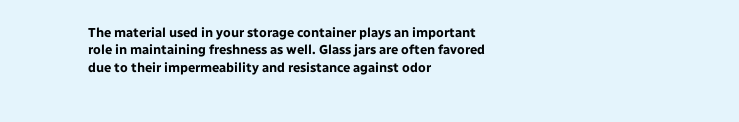The material used in your storage container plays an important role in maintaining freshness as well. Glass jars are often favored due to their impermeability and resistance against odor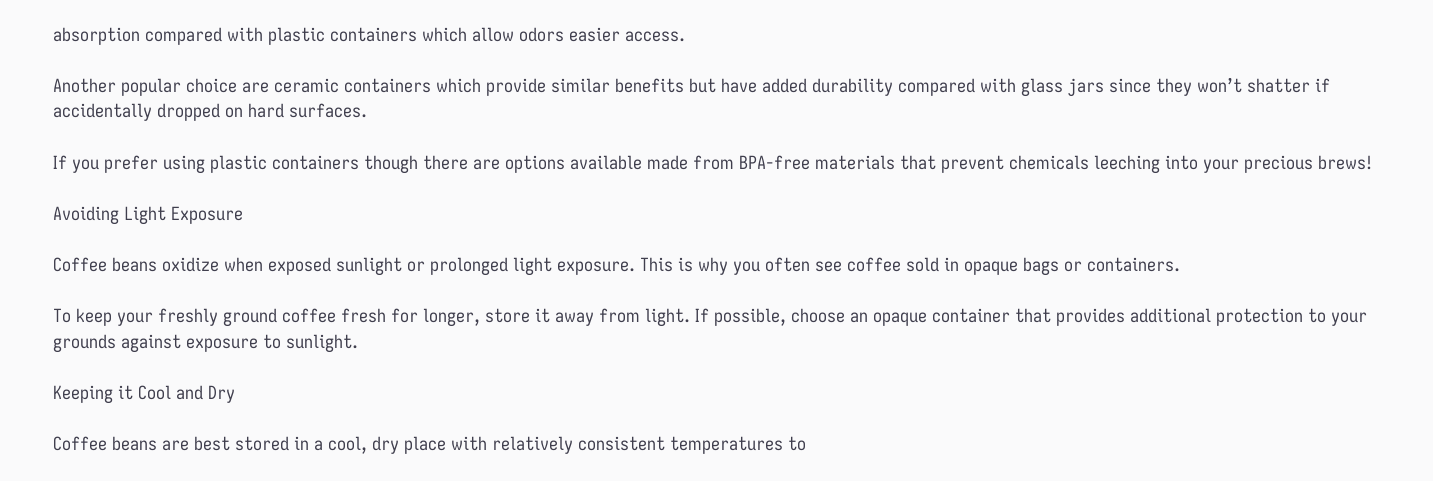absorption compared with plastic containers which allow odors easier access.

Another popular choice are ceramic containers which provide similar benefits but have added durability compared with glass jars since they won’t shatter if accidentally dropped on hard surfaces.

If you prefer using plastic containers though there are options available made from BPA-free materials that prevent chemicals leeching into your precious brews!

Avoiding Light Exposure

Coffee beans oxidize when exposed sunlight or prolonged light exposure. This is why you often see coffee sold in opaque bags or containers.

To keep your freshly ground coffee fresh for longer, store it away from light. If possible, choose an opaque container that provides additional protection to your grounds against exposure to sunlight.

Keeping it Cool and Dry

Coffee beans are best stored in a cool, dry place with relatively consistent temperatures to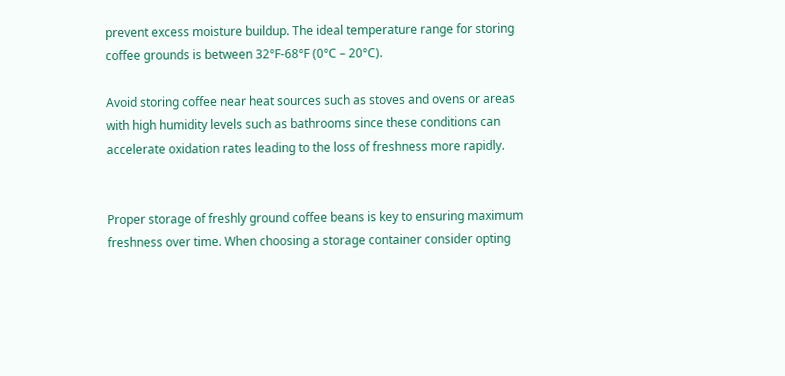prevent excess moisture buildup. The ideal temperature range for storing coffee grounds is between 32°F-68°F (0°C – 20°C).

Avoid storing coffee near heat sources such as stoves and ovens or areas with high humidity levels such as bathrooms since these conditions can accelerate oxidation rates leading to the loss of freshness more rapidly.


Proper storage of freshly ground coffee beans is key to ensuring maximum freshness over time. When choosing a storage container consider opting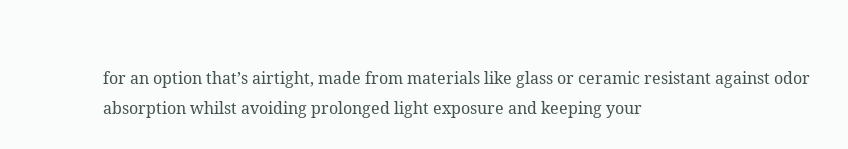for an option that’s airtight, made from materials like glass or ceramic resistant against odor absorption whilst avoiding prolonged light exposure and keeping your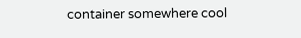container somewhere cool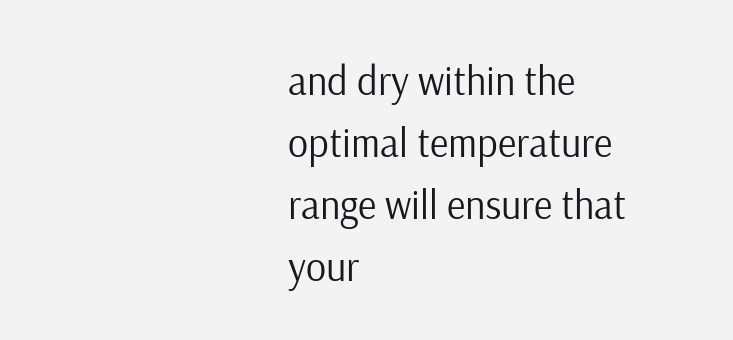and dry within the optimal temperature range will ensure that your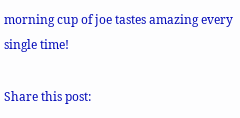morning cup of joe tastes amazing every single time!

Share this post: